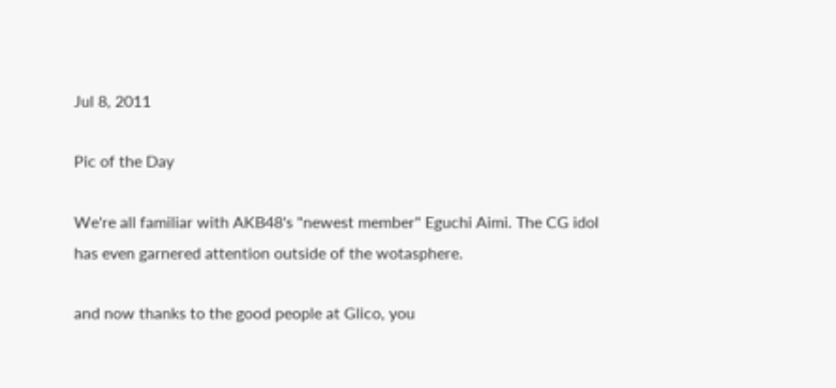Jul 8, 2011

Pic of the Day

We're all familiar with AKB48's "newest member" Eguchi Aimi. The CG idol has even garnered attention outside of the wotasphere.

and now thanks to the good people at Glico, you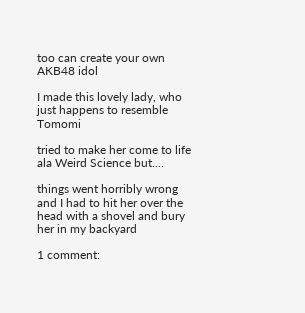too can create your own AKB48 idol

I made this lovely lady, who just happens to resemble Tomomi

tried to make her come to life ala Weird Science but....

things went horribly wrong and I had to hit her over the head with a shovel and bury her in my backyard

1 comment: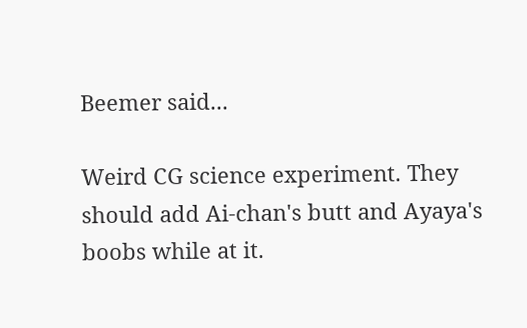Beemer said...

Weird CG science experiment. They should add Ai-chan's butt and Ayaya's boobs while at it.